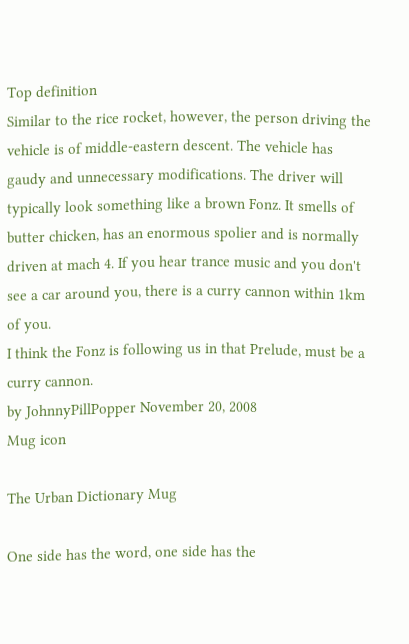Top definition
Similar to the rice rocket, however, the person driving the vehicle is of middle-eastern descent. The vehicle has gaudy and unnecessary modifications. The driver will typically look something like a brown Fonz. It smells of butter chicken, has an enormous spolier and is normally driven at mach 4. If you hear trance music and you don't see a car around you, there is a curry cannon within 1km of you.
I think the Fonz is following us in that Prelude, must be a curry cannon.
by JohnnyPillPopper November 20, 2008
Mug icon

The Urban Dictionary Mug

One side has the word, one side has the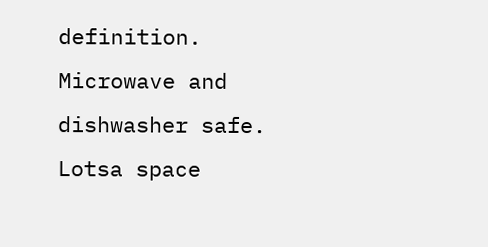definition. Microwave and dishwasher safe. Lotsa space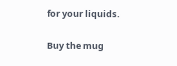for your liquids.

Buy the mug